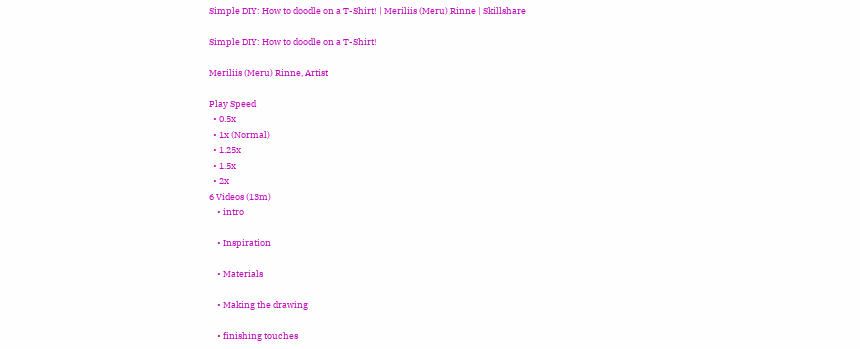Simple DIY: How to doodle on a T-Shirt! | Meriliis (Meru) Rinne | Skillshare

Simple DIY: How to doodle on a T-Shirt!

Meriliis (Meru) Rinne, Artist

Play Speed
  • 0.5x
  • 1x (Normal)
  • 1.25x
  • 1.5x
  • 2x
6 Videos (13m)
    • intro

    • Inspiration

    • Materials

    • Making the drawing

    • finishing touches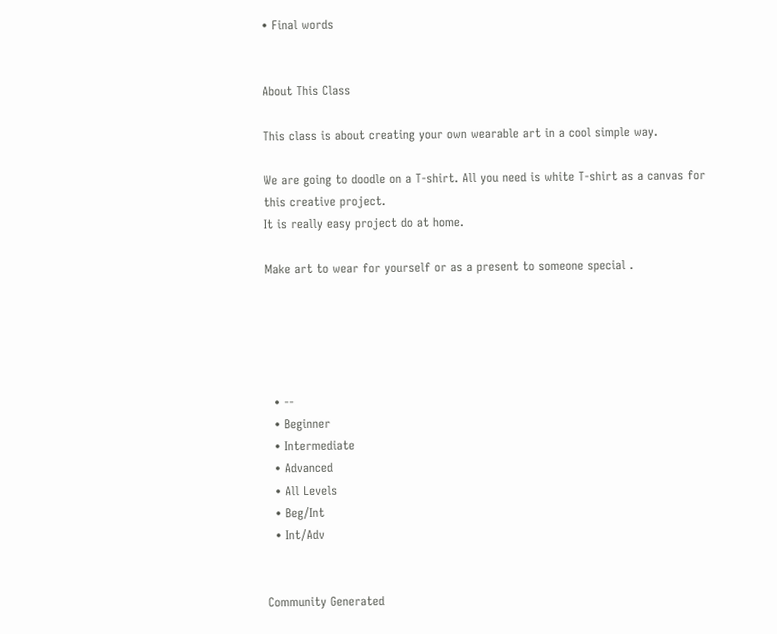• Final words


About This Class

This class is about creating your own wearable art in a cool simple way.

We are going to doodle on a T-shirt. All you need is white T-shirt as a canvas for this creative project.
It is really easy project do at home.

Make art to wear for yourself or as a present to someone special .





  • --
  • Beginner
  • Intermediate
  • Advanced
  • All Levels
  • Beg/Int
  • Int/Adv


Community Generated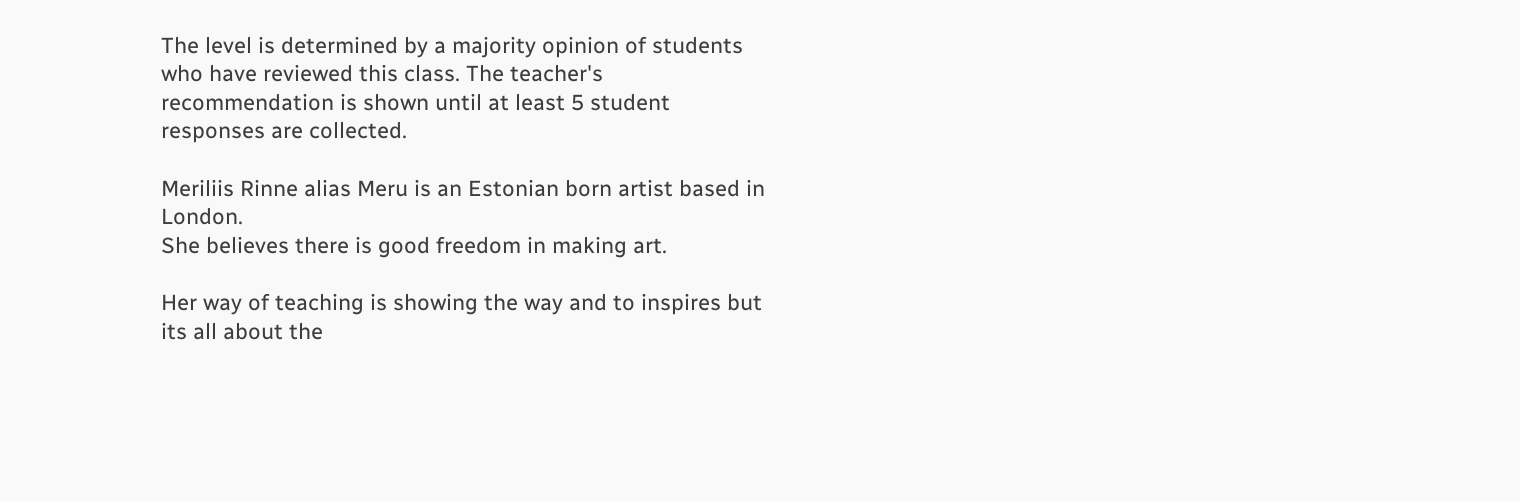The level is determined by a majority opinion of students who have reviewed this class. The teacher's recommendation is shown until at least 5 student responses are collected.

Meriliis Rinne alias Meru is an Estonian born artist based in London.
She believes there is good freedom in making art.

Her way of teaching is showing the way and to inspires but its all about the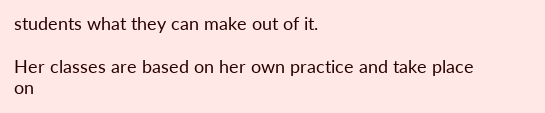students what they can make out of it.

Her classes are based on her own practice and take place on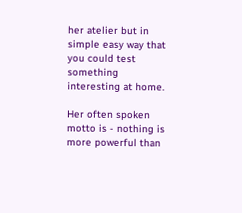her atelier but in simple easy way that you could test something interesting at home.

Her often spoken motto is - nothing is more powerful than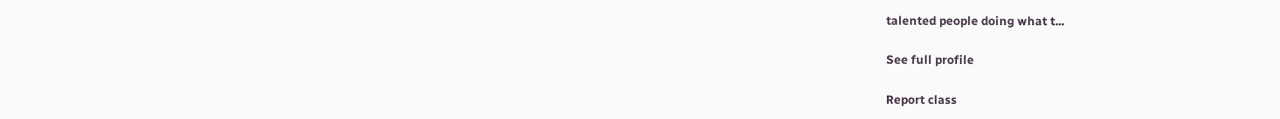talented people doing what t...

See full profile

Report class